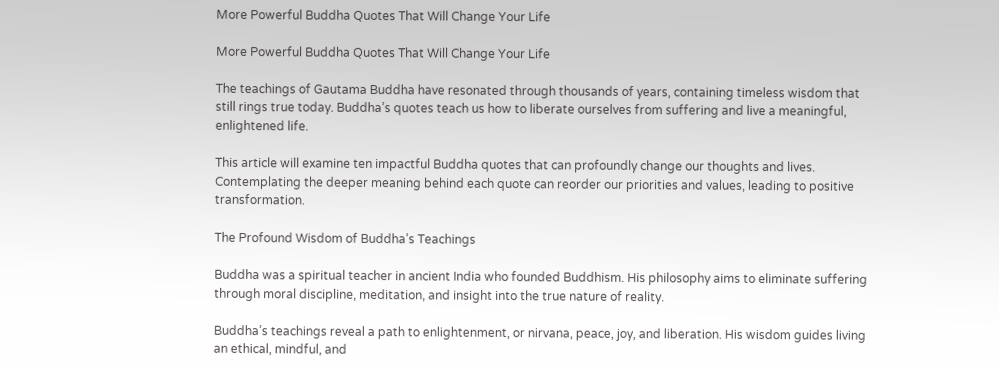More Powerful Buddha Quotes That Will Change Your Life

More Powerful Buddha Quotes That Will Change Your Life

The teachings of Gautama Buddha have resonated through thousands of years, containing timeless wisdom that still rings true today. Buddha’s quotes teach us how to liberate ourselves from suffering and live a meaningful, enlightened life.

This article will examine ten impactful Buddha quotes that can profoundly change our thoughts and lives. Contemplating the deeper meaning behind each quote can reorder our priorities and values, leading to positive transformation.

The Profound Wisdom of Buddha’s Teachings

Buddha was a spiritual teacher in ancient India who founded Buddhism. His philosophy aims to eliminate suffering through moral discipline, meditation, and insight into the true nature of reality.

Buddha’s teachings reveal a path to enlightenment, or nirvana, peace, joy, and liberation. His wisdom guides living an ethical, mindful, and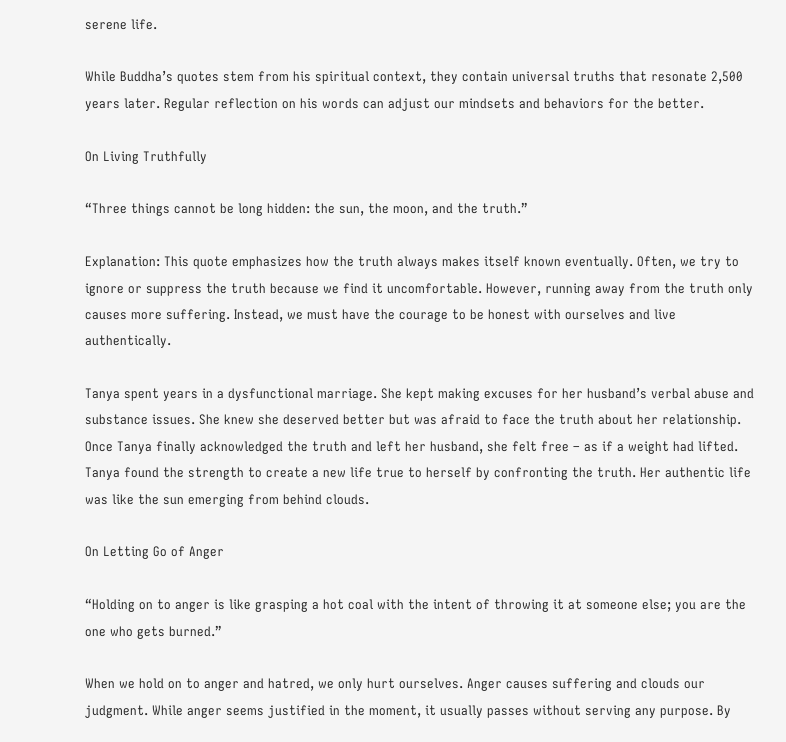serene life.

While Buddha’s quotes stem from his spiritual context, they contain universal truths that resonate 2,500 years later. Regular reflection on his words can adjust our mindsets and behaviors for the better.

On Living Truthfully

“Three things cannot be long hidden: the sun, the moon, and the truth.”

Explanation: This quote emphasizes how the truth always makes itself known eventually. Often, we try to ignore or suppress the truth because we find it uncomfortable. However, running away from the truth only causes more suffering. Instead, we must have the courage to be honest with ourselves and live authentically.

Tanya spent years in a dysfunctional marriage. She kept making excuses for her husband’s verbal abuse and substance issues. She knew she deserved better but was afraid to face the truth about her relationship. Once Tanya finally acknowledged the truth and left her husband, she felt free – as if a weight had lifted. Tanya found the strength to create a new life true to herself by confronting the truth. Her authentic life was like the sun emerging from behind clouds.

On Letting Go of Anger

“Holding on to anger is like grasping a hot coal with the intent of throwing it at someone else; you are the one who gets burned.”

When we hold on to anger and hatred, we only hurt ourselves. Anger causes suffering and clouds our judgment. While anger seems justified in the moment, it usually passes without serving any purpose. By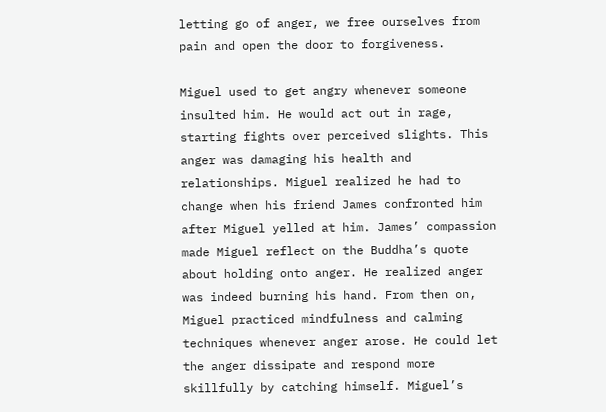letting go of anger, we free ourselves from pain and open the door to forgiveness.

Miguel used to get angry whenever someone insulted him. He would act out in rage, starting fights over perceived slights. This anger was damaging his health and relationships. Miguel realized he had to change when his friend James confronted him after Miguel yelled at him. James’ compassion made Miguel reflect on the Buddha’s quote about holding onto anger. He realized anger was indeed burning his hand. From then on, Miguel practiced mindfulness and calming techniques whenever anger arose. He could let the anger dissipate and respond more skillfully by catching himself. Miguel’s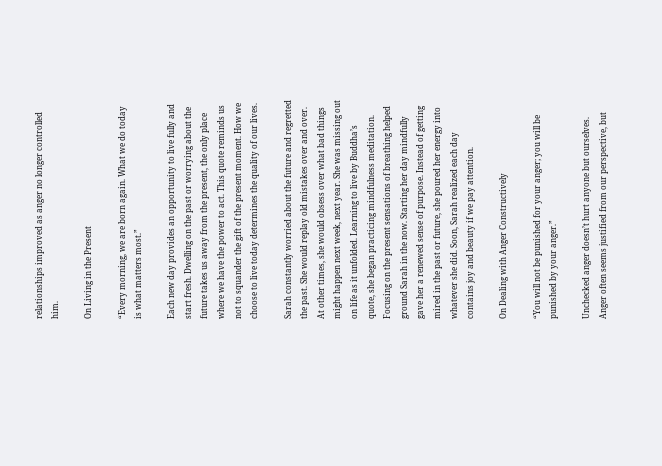relationships improved as anger no longer controlled him.

On Living in the Present

“Every morning, we are born again. What we do today is what matters most.”

Each new day provides an opportunity to live fully and start fresh. Dwelling on the past or worrying about the future takes us away from the present, the only place where we have the power to act. This quote reminds us not to squander the gift of the present moment. How we choose to live today determines the quality of our lives.

Sarah constantly worried about the future and regretted the past. She would replay old mistakes over and over. At other times, she would obsess over what bad things might happen next week, next year. She was missing out on life as it unfolded. Learning to live by Buddha’s quote, she began practicing mindfulness meditation. Focusing on the present sensations of breathing helped ground Sarah in the now. Starting her day mindfully gave her a renewed sense of purpose. Instead of getting mired in the past or future, she poured her energy into whatever she did. Soon, Sarah realized each day contains joy and beauty if we pay attention.

On Dealing with Anger Constructively

“You will not be punished for your anger; you will be punished by your anger.”

Unchecked anger doesn’t hurt anyone but ourselves. Anger often seems justified from our perspective, but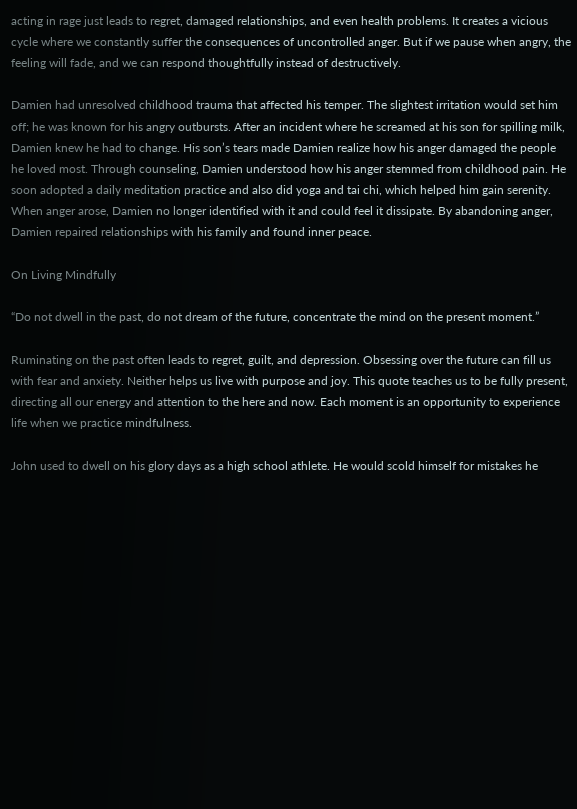acting in rage just leads to regret, damaged relationships, and even health problems. It creates a vicious cycle where we constantly suffer the consequences of uncontrolled anger. But if we pause when angry, the feeling will fade, and we can respond thoughtfully instead of destructively.

Damien had unresolved childhood trauma that affected his temper. The slightest irritation would set him off; he was known for his angry outbursts. After an incident where he screamed at his son for spilling milk, Damien knew he had to change. His son’s tears made Damien realize how his anger damaged the people he loved most. Through counseling, Damien understood how his anger stemmed from childhood pain. He soon adopted a daily meditation practice and also did yoga and tai chi, which helped him gain serenity. When anger arose, Damien no longer identified with it and could feel it dissipate. By abandoning anger, Damien repaired relationships with his family and found inner peace.

On Living Mindfully

“Do not dwell in the past, do not dream of the future, concentrate the mind on the present moment.”

Ruminating on the past often leads to regret, guilt, and depression. Obsessing over the future can fill us with fear and anxiety. Neither helps us live with purpose and joy. This quote teaches us to be fully present, directing all our energy and attention to the here and now. Each moment is an opportunity to experience life when we practice mindfulness.

John used to dwell on his glory days as a high school athlete. He would scold himself for mistakes he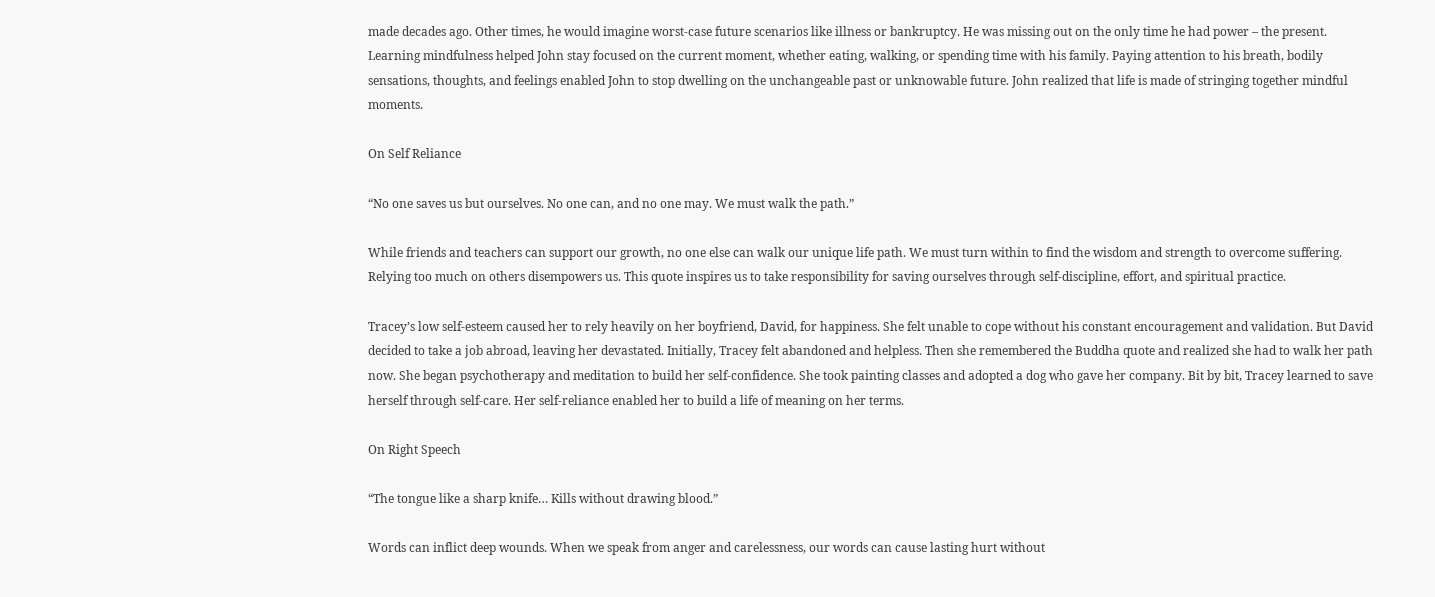made decades ago. Other times, he would imagine worst-case future scenarios like illness or bankruptcy. He was missing out on the only time he had power – the present. Learning mindfulness helped John stay focused on the current moment, whether eating, walking, or spending time with his family. Paying attention to his breath, bodily sensations, thoughts, and feelings enabled John to stop dwelling on the unchangeable past or unknowable future. John realized that life is made of stringing together mindful moments.

On Self Reliance

“No one saves us but ourselves. No one can, and no one may. We must walk the path.”

While friends and teachers can support our growth, no one else can walk our unique life path. We must turn within to find the wisdom and strength to overcome suffering. Relying too much on others disempowers us. This quote inspires us to take responsibility for saving ourselves through self-discipline, effort, and spiritual practice.

Tracey’s low self-esteem caused her to rely heavily on her boyfriend, David, for happiness. She felt unable to cope without his constant encouragement and validation. But David decided to take a job abroad, leaving her devastated. Initially, Tracey felt abandoned and helpless. Then she remembered the Buddha quote and realized she had to walk her path now. She began psychotherapy and meditation to build her self-confidence. She took painting classes and adopted a dog who gave her company. Bit by bit, Tracey learned to save herself through self-care. Her self-reliance enabled her to build a life of meaning on her terms.

On Right Speech

“The tongue like a sharp knife… Kills without drawing blood.”

Words can inflict deep wounds. When we speak from anger and carelessness, our words can cause lasting hurt without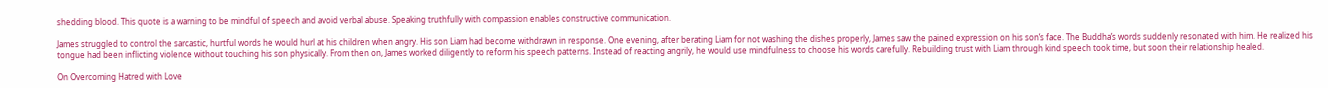shedding blood. This quote is a warning to be mindful of speech and avoid verbal abuse. Speaking truthfully with compassion enables constructive communication.

James struggled to control the sarcastic, hurtful words he would hurl at his children when angry. His son Liam had become withdrawn in response. One evening, after berating Liam for not washing the dishes properly, James saw the pained expression on his son’s face. The Buddha’s words suddenly resonated with him. He realized his tongue had been inflicting violence without touching his son physically. From then on, James worked diligently to reform his speech patterns. Instead of reacting angrily, he would use mindfulness to choose his words carefully. Rebuilding trust with Liam through kind speech took time, but soon their relationship healed.

On Overcoming Hatred with Love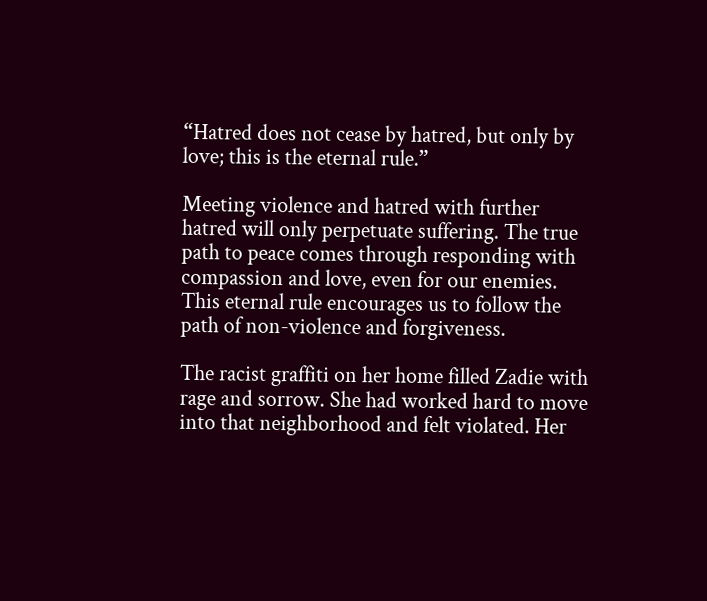“Hatred does not cease by hatred, but only by love; this is the eternal rule.”

Meeting violence and hatred with further hatred will only perpetuate suffering. The true path to peace comes through responding with compassion and love, even for our enemies. This eternal rule encourages us to follow the path of non-violence and forgiveness.

The racist graffiti on her home filled Zadie with rage and sorrow. She had worked hard to move into that neighborhood and felt violated. Her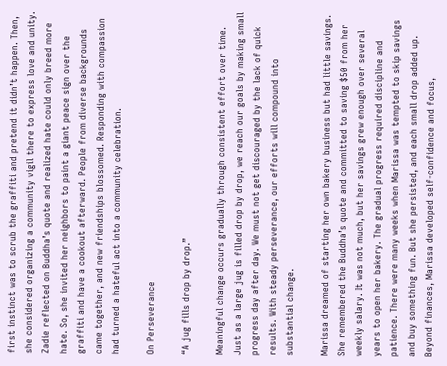first instinct was to scrub the graffiti and pretend it didn’t happen. Then, she considered organizing a community vigil there to express love and unity. Zadie reflected on Buddha’s quote and realized hate could only breed more hate. So, she invited her neighbors to paint a giant peace sign over the graffiti and have a cookout afterward. People from diverse backgrounds came together, and new friendships blossomed. Responding with compassion had turned a hateful act into a community celebration.

On Perseverance

“A jug fills drop by drop.”

Meaningful change occurs gradually through consistent effort over time. Just as a large jug is filled drop by drop, we reach our goals by making small progress day after day. We must not get discouraged by the lack of quick results. With steady perseverance, our efforts will compound into substantial change.

Marissa dreamed of starting her own bakery business but had little savings. She remembered the Buddha’s quote and committed to saving $50 from her weekly salary. It was not much, but her savings grew enough over several years to open her bakery. The gradual progress required discipline and patience. There were many weeks when Marissa was tempted to skip savings and buy something fun. But she persisted, and each small drop added up. Beyond finances, Marissa developed self-confidence and focus,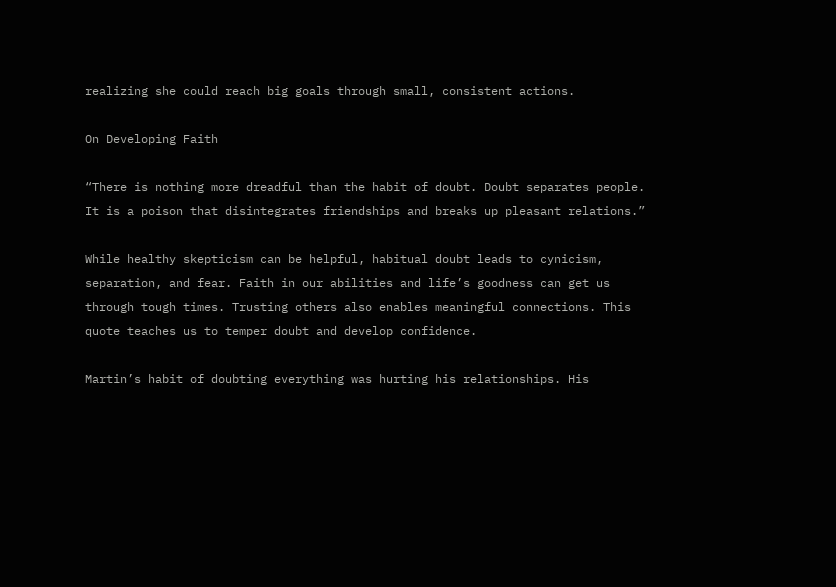realizing she could reach big goals through small, consistent actions.

On Developing Faith

“There is nothing more dreadful than the habit of doubt. Doubt separates people. It is a poison that disintegrates friendships and breaks up pleasant relations.”

While healthy skepticism can be helpful, habitual doubt leads to cynicism, separation, and fear. Faith in our abilities and life’s goodness can get us through tough times. Trusting others also enables meaningful connections. This quote teaches us to temper doubt and develop confidence.

Martin’s habit of doubting everything was hurting his relationships. His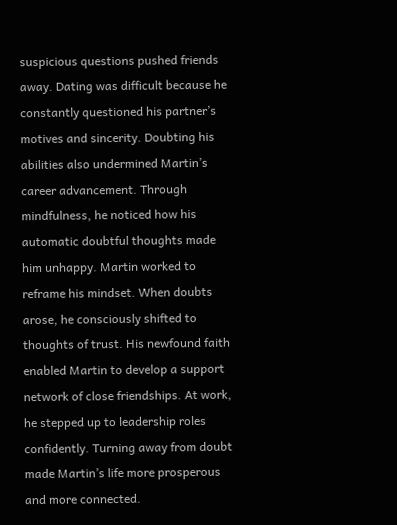suspicious questions pushed friends away. Dating was difficult because he constantly questioned his partner’s motives and sincerity. Doubting his abilities also undermined Martin’s career advancement. Through mindfulness, he noticed how his automatic doubtful thoughts made him unhappy. Martin worked to reframe his mindset. When doubts arose, he consciously shifted to thoughts of trust. His newfound faith enabled Martin to develop a support network of close friendships. At work, he stepped up to leadership roles confidently. Turning away from doubt made Martin’s life more prosperous and more connected.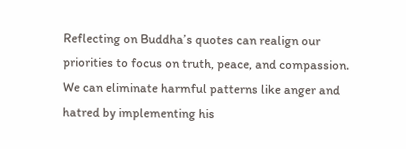Reflecting on Buddha’s quotes can realign our priorities to focus on truth, peace, and compassion. We can eliminate harmful patterns like anger and hatred by implementing his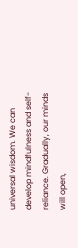universal wisdom. We can develop mindfulness and self-reliance. Gradually, our minds will open,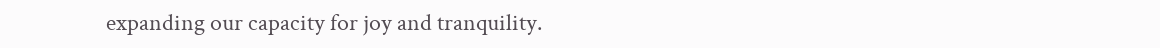expanding our capacity for joy and tranquility.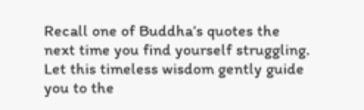Recall one of Buddha’s quotes the next time you find yourself struggling. Let this timeless wisdom gently guide you to the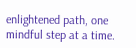enlightened path, one mindful step at a time.